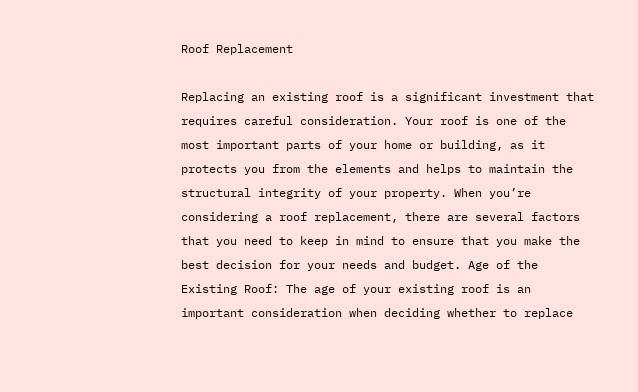Roof Replacement

Replacing an existing roof is a significant investment that requires careful consideration. Your roof is one of the most important parts of your home or building, as it protects you from the elements and helps to maintain the structural integrity of your property. When you’re considering a roof replacement, there are several factors that you need to keep in mind to ensure that you make the best decision for your needs and budget. Age of the Existing Roof: The age of your existing roof is an important consideration when deciding whether to replace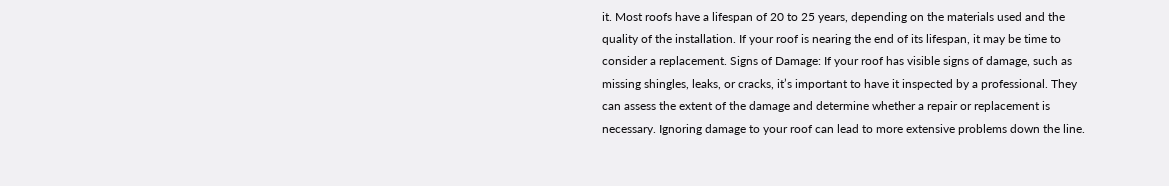it. Most roofs have a lifespan of 20 to 25 years, depending on the materials used and the quality of the installation. If your roof is nearing the end of its lifespan, it may be time to consider a replacement. Signs of Damage: If your roof has visible signs of damage, such as missing shingles, leaks, or cracks, it’s important to have it inspected by a professional. They can assess the extent of the damage and determine whether a repair or replacement is necessary. Ignoring damage to your roof can lead to more extensive problems down the line.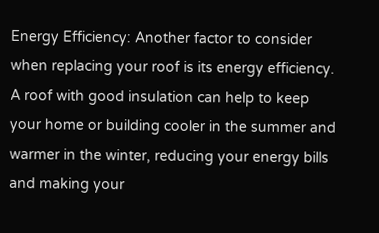Energy Efficiency: Another factor to consider when replacing your roof is its energy efficiency. A roof with good insulation can help to keep your home or building cooler in the summer and warmer in the winter, reducing your energy bills and making your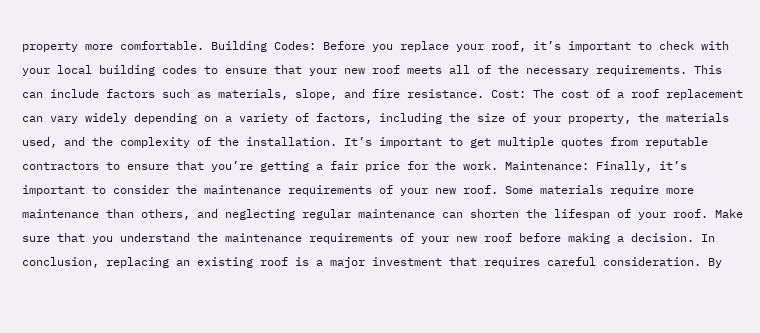property more comfortable. Building Codes: Before you replace your roof, it’s important to check with your local building codes to ensure that your new roof meets all of the necessary requirements. This can include factors such as materials, slope, and fire resistance. Cost: The cost of a roof replacement can vary widely depending on a variety of factors, including the size of your property, the materials used, and the complexity of the installation. It’s important to get multiple quotes from reputable contractors to ensure that you’re getting a fair price for the work. Maintenance: Finally, it’s important to consider the maintenance requirements of your new roof. Some materials require more maintenance than others, and neglecting regular maintenance can shorten the lifespan of your roof. Make sure that you understand the maintenance requirements of your new roof before making a decision. In conclusion, replacing an existing roof is a major investment that requires careful consideration. By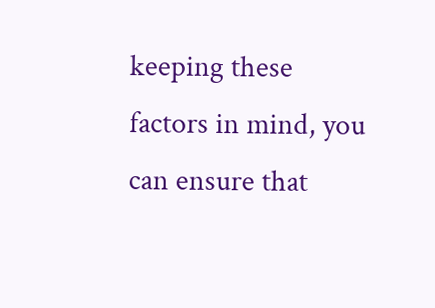keeping these factors in mind, you can ensure that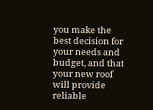you make the best decision for your needs and budget, and that your new roof will provide reliable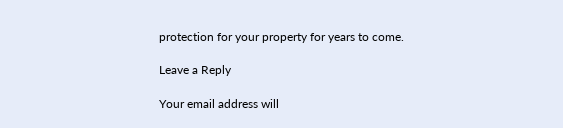protection for your property for years to come.

Leave a Reply

Your email address will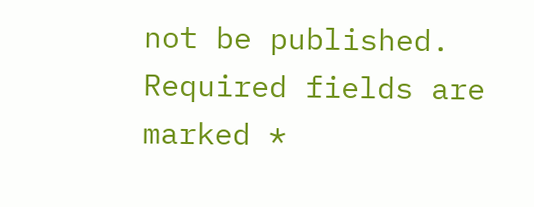not be published. Required fields are marked *